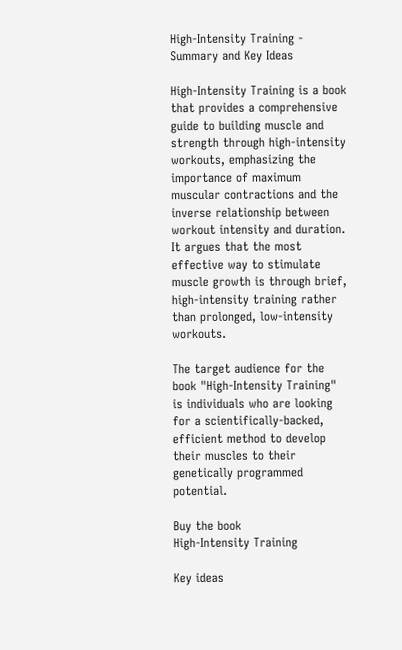High-Intensity Training - Summary and Key Ideas

High-Intensity Training is a book that provides a comprehensive guide to building muscle and strength through high-intensity workouts, emphasizing the importance of maximum muscular contractions and the inverse relationship between workout intensity and duration. It argues that the most effective way to stimulate muscle growth is through brief, high-intensity training rather than prolonged, low-intensity workouts.

The target audience for the book "High-Intensity Training" is individuals who are looking for a scientifically-backed, efficient method to develop their muscles to their genetically programmed potential.

Buy the book
High-Intensity Training

Key ideas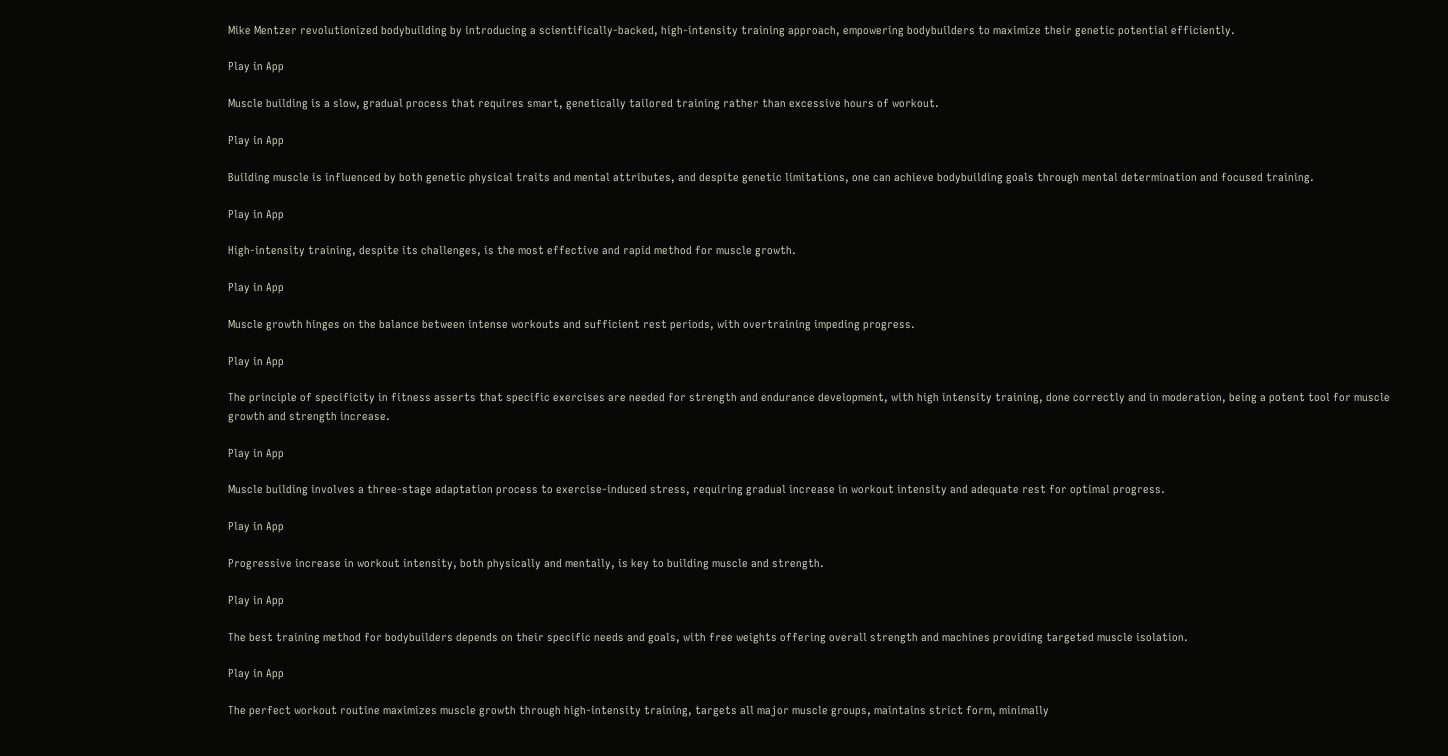Mike Mentzer revolutionized bodybuilding by introducing a scientifically-backed, high-intensity training approach, empowering bodybuilders to maximize their genetic potential efficiently.

Play in App

Muscle building is a slow, gradual process that requires smart, genetically tailored training rather than excessive hours of workout.

Play in App

Building muscle is influenced by both genetic physical traits and mental attributes, and despite genetic limitations, one can achieve bodybuilding goals through mental determination and focused training.

Play in App

High-intensity training, despite its challenges, is the most effective and rapid method for muscle growth.

Play in App

Muscle growth hinges on the balance between intense workouts and sufficient rest periods, with overtraining impeding progress.

Play in App

The principle of specificity in fitness asserts that specific exercises are needed for strength and endurance development, with high intensity training, done correctly and in moderation, being a potent tool for muscle growth and strength increase.

Play in App

Muscle building involves a three-stage adaptation process to exercise-induced stress, requiring gradual increase in workout intensity and adequate rest for optimal progress.

Play in App

Progressive increase in workout intensity, both physically and mentally, is key to building muscle and strength.

Play in App

The best training method for bodybuilders depends on their specific needs and goals, with free weights offering overall strength and machines providing targeted muscle isolation.

Play in App

The perfect workout routine maximizes muscle growth through high-intensity training, targets all major muscle groups, maintains strict form, minimally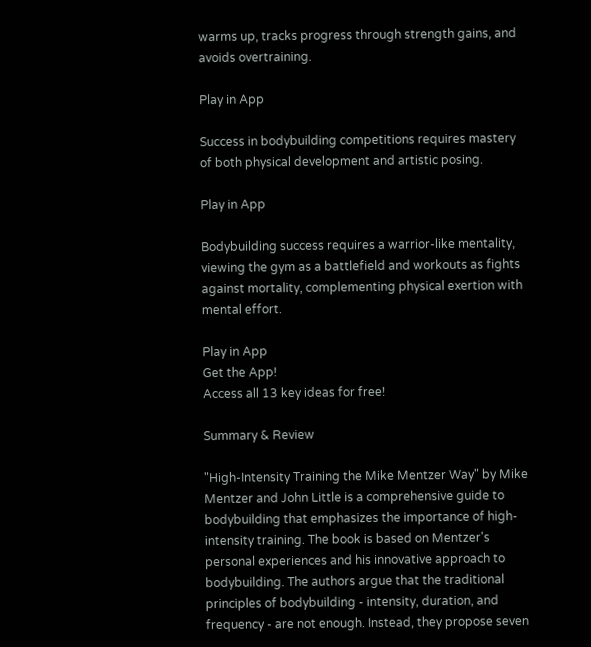warms up, tracks progress through strength gains, and avoids overtraining.

Play in App

Success in bodybuilding competitions requires mastery of both physical development and artistic posing.

Play in App

Bodybuilding success requires a warrior-like mentality, viewing the gym as a battlefield and workouts as fights against mortality, complementing physical exertion with mental effort.

Play in App
Get the App!
Access all 13 key ideas for free!

Summary & Review

"High-Intensity Training the Mike Mentzer Way" by Mike Mentzer and John Little is a comprehensive guide to bodybuilding that emphasizes the importance of high-intensity training. The book is based on Mentzer's personal experiences and his innovative approach to bodybuilding. The authors argue that the traditional principles of bodybuilding - intensity, duration, and frequency - are not enough. Instead, they propose seven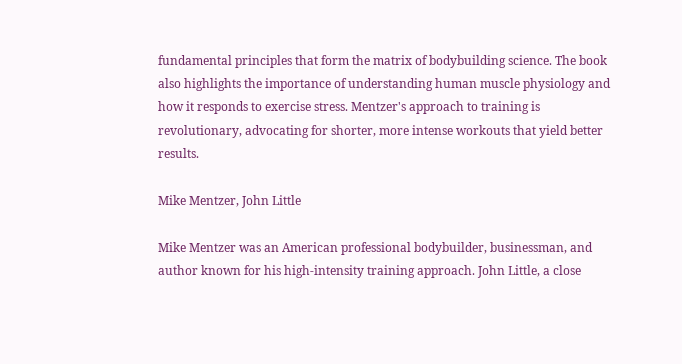fundamental principles that form the matrix of bodybuilding science. The book also highlights the importance of understanding human muscle physiology and how it responds to exercise stress. Mentzer's approach to training is revolutionary, advocating for shorter, more intense workouts that yield better results.

Mike Mentzer, John Little

Mike Mentzer was an American professional bodybuilder, businessman, and author known for his high-intensity training approach. John Little, a close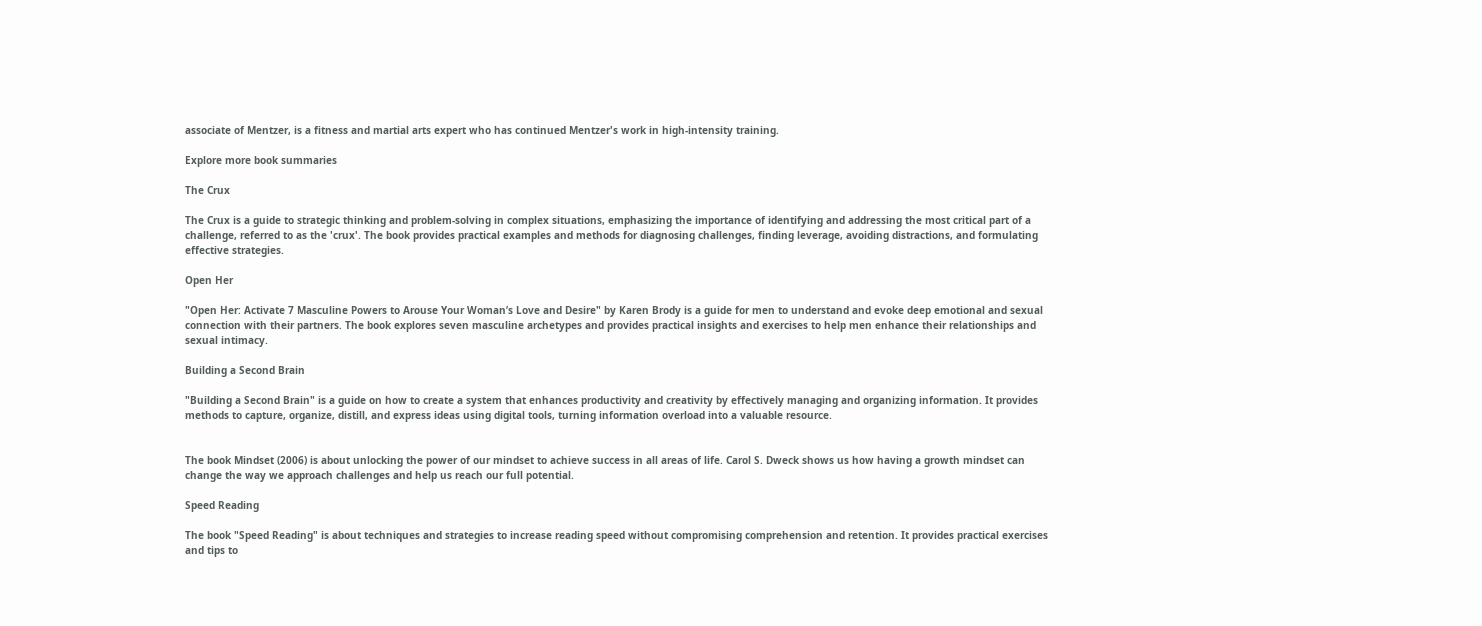associate of Mentzer, is a fitness and martial arts expert who has continued Mentzer's work in high-intensity training.

Explore more book summaries

The Crux

The Crux is a guide to strategic thinking and problem-solving in complex situations, emphasizing the importance of identifying and addressing the most critical part of a challenge, referred to as the 'crux'. The book provides practical examples and methods for diagnosing challenges, finding leverage, avoiding distractions, and formulating effective strategies.

Open Her

"Open Her: Activate 7 Masculine Powers to Arouse Your Woman’s Love and Desire" by Karen Brody is a guide for men to understand and evoke deep emotional and sexual connection with their partners. The book explores seven masculine archetypes and provides practical insights and exercises to help men enhance their relationships and sexual intimacy.

Building a Second Brain

"Building a Second Brain" is a guide on how to create a system that enhances productivity and creativity by effectively managing and organizing information. It provides methods to capture, organize, distill, and express ideas using digital tools, turning information overload into a valuable resource.


The book Mindset (2006) is about unlocking the power of our mindset to achieve success in all areas of life. Carol S. Dweck shows us how having a growth mindset can change the way we approach challenges and help us reach our full potential.

Speed Reading

The book "Speed Reading" is about techniques and strategies to increase reading speed without compromising comprehension and retention. It provides practical exercises and tips to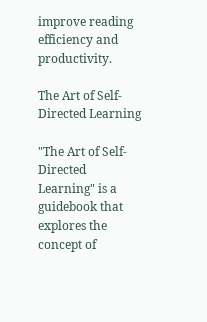improve reading efficiency and productivity.

The Art of Self-Directed Learning

"The Art of Self-Directed Learning" is a guidebook that explores the concept of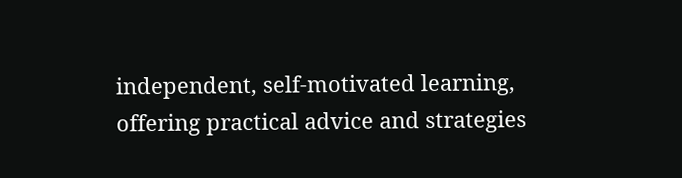independent, self-motivated learning, offering practical advice and strategies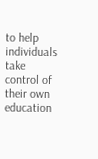to help individuals take control of their own education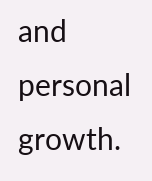and personal growth.